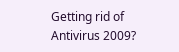Getting rid of Antivirus 2009?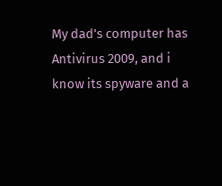My dad's computer has Antivirus 2009, and i know its spyware and a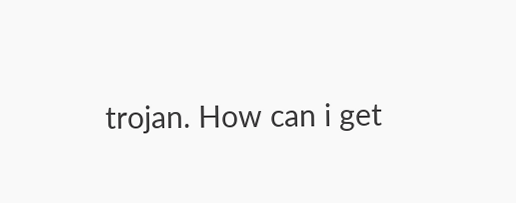trojan. How can i get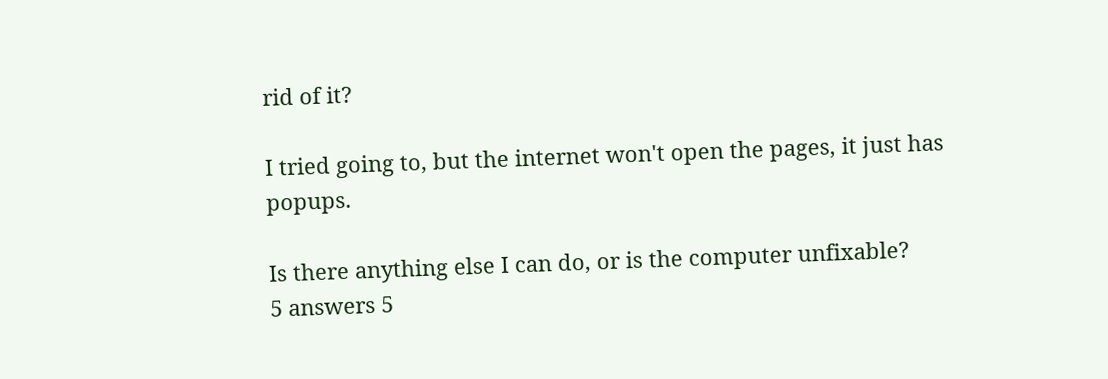rid of it?

I tried going to, but the internet won't open the pages, it just has popups.

Is there anything else I can do, or is the computer unfixable?
5 answers 5